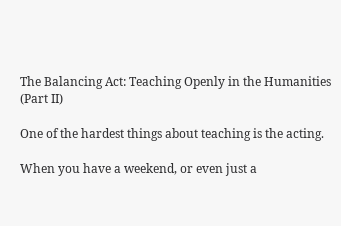The Balancing Act: Teaching Openly in the Humanities (Part II)

One of the hardest things about teaching is the acting.

When you have a weekend, or even just a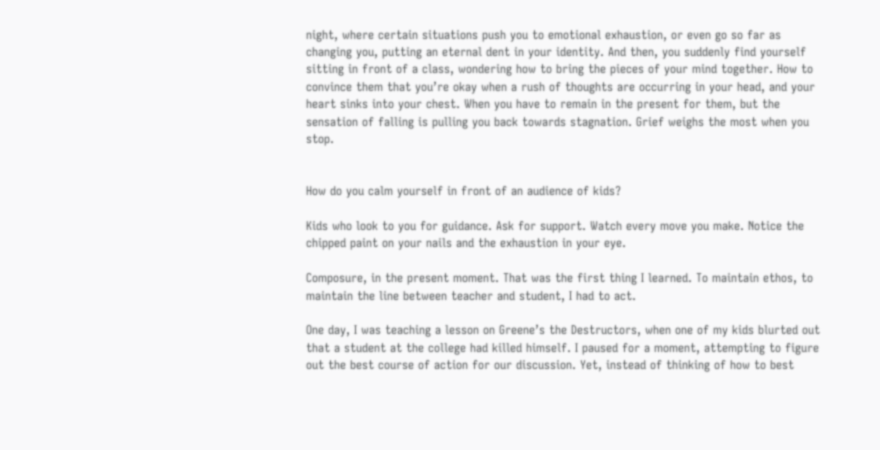night, where certain situations push you to emotional exhaustion, or even go so far as changing you, putting an eternal dent in your identity. And then, you suddenly find yourself sitting in front of a class, wondering how to bring the pieces of your mind together. How to convince them that you’re okay when a rush of thoughts are occurring in your head, and your heart sinks into your chest. When you have to remain in the present for them, but the sensation of falling is pulling you back towards stagnation. Grief weighs the most when you stop.


How do you calm yourself in front of an audience of kids?

Kids who look to you for guidance. Ask for support. Watch every move you make. Notice the chipped paint on your nails and the exhaustion in your eye.

Composure, in the present moment. That was the first thing I learned. To maintain ethos, to maintain the line between teacher and student, I had to act.

One day, I was teaching a lesson on Greene’s the Destructors, when one of my kids blurted out that a student at the college had killed himself. I paused for a moment, attempting to figure out the best course of action for our discussion. Yet, instead of thinking of how to best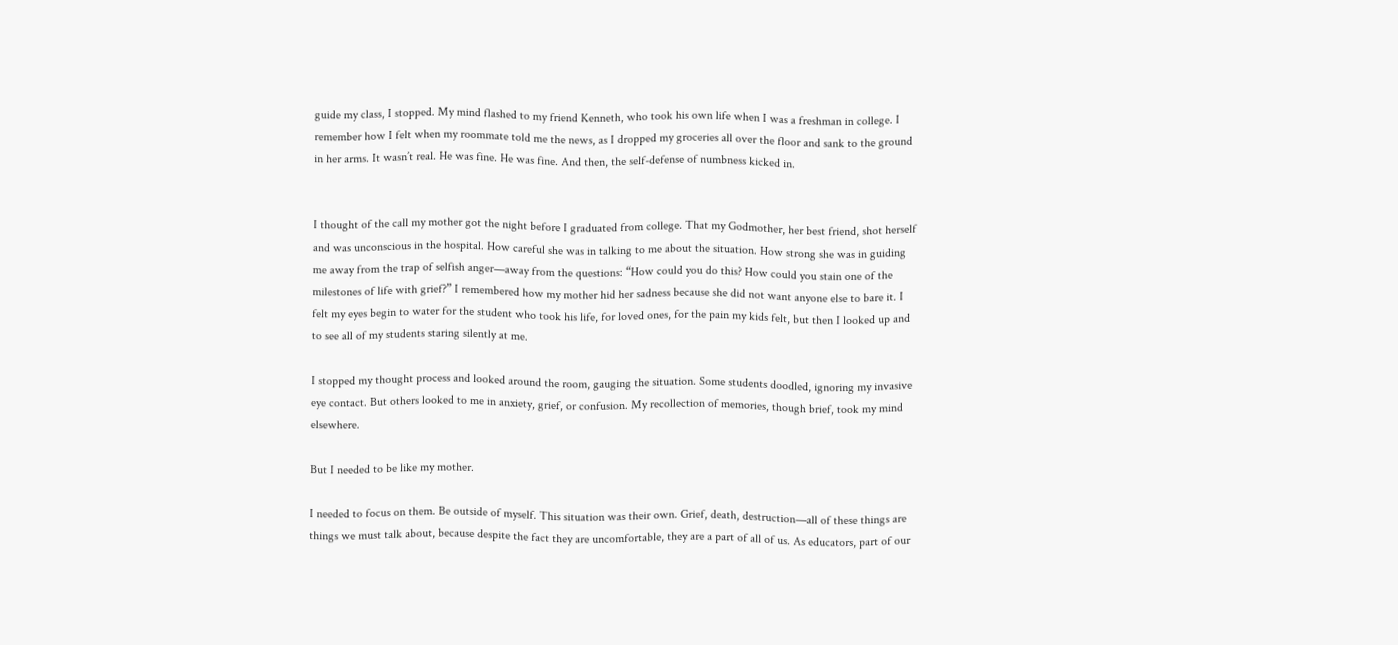guide my class, I stopped. My mind flashed to my friend Kenneth, who took his own life when I was a freshman in college. I remember how I felt when my roommate told me the news, as I dropped my groceries all over the floor and sank to the ground in her arms. It wasn’t real. He was fine. He was fine. And then, the self-defense of numbness kicked in.


I thought of the call my mother got the night before I graduated from college. That my Godmother, her best friend, shot herself and was unconscious in the hospital. How careful she was in talking to me about the situation. How strong she was in guiding me away from the trap of selfish anger—away from the questions: “How could you do this? How could you stain one of the milestones of life with grief?” I remembered how my mother hid her sadness because she did not want anyone else to bare it. I felt my eyes begin to water for the student who took his life, for loved ones, for the pain my kids felt, but then I looked up and to see all of my students staring silently at me.

I stopped my thought process and looked around the room, gauging the situation. Some students doodled, ignoring my invasive eye contact. But others looked to me in anxiety, grief, or confusion. My recollection of memories, though brief, took my mind elsewhere.

But I needed to be like my mother.

I needed to focus on them. Be outside of myself. This situation was their own. Grief, death, destruction—all of these things are things we must talk about, because despite the fact they are uncomfortable, they are a part of all of us. As educators, part of our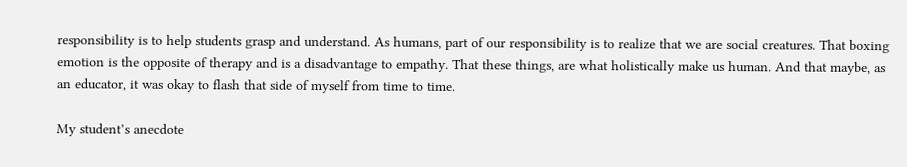responsibility is to help students grasp and understand. As humans, part of our responsibility is to realize that we are social creatures. That boxing emotion is the opposite of therapy and is a disadvantage to empathy. That these things, are what holistically make us human. And that maybe, as an educator, it was okay to flash that side of myself from time to time.

My student’s anecdote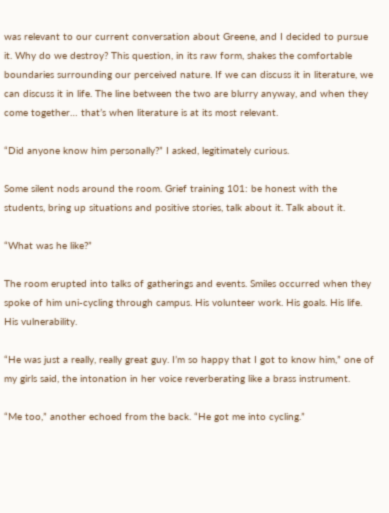was relevant to our current conversation about Greene, and I decided to pursue it. Why do we destroy? This question, in its raw form, shakes the comfortable boundaries surrounding our perceived nature. If we can discuss it in literature, we can discuss it in life. The line between the two are blurry anyway, and when they come together… that’s when literature is at its most relevant.

“Did anyone know him personally?” I asked, legitimately curious.

Some silent nods around the room. Grief training 101: be honest with the students, bring up situations and positive stories, talk about it. Talk about it.

“What was he like?”

The room erupted into talks of gatherings and events. Smiles occurred when they spoke of him uni-cycling through campus. His volunteer work. His goals. His life. His vulnerability.

“He was just a really, really great guy. I’m so happy that I got to know him,” one of my girls said, the intonation in her voice reverberating like a brass instrument.

“Me too,” another echoed from the back. “He got me into cycling.”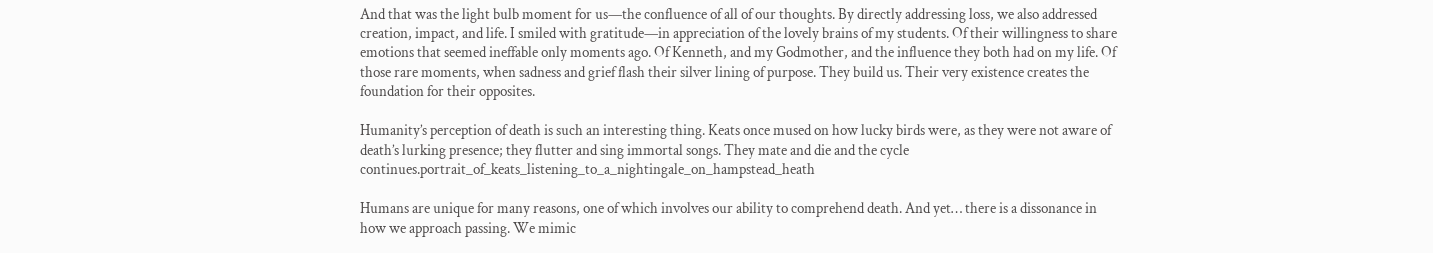And that was the light bulb moment for us—the confluence of all of our thoughts. By directly addressing loss, we also addressed creation, impact, and life. I smiled with gratitude—in appreciation of the lovely brains of my students. Of their willingness to share emotions that seemed ineffable only moments ago. Of Kenneth, and my Godmother, and the influence they both had on my life. Of those rare moments, when sadness and grief flash their silver lining of purpose. They build us. Their very existence creates the foundation for their opposites.

Humanity’s perception of death is such an interesting thing. Keats once mused on how lucky birds were, as they were not aware of death’s lurking presence; they flutter and sing immortal songs. They mate and die and the cycle continues.portrait_of_keats_listening_to_a_nightingale_on_hampstead_heath

Humans are unique for many reasons, one of which involves our ability to comprehend death. And yet… there is a dissonance in how we approach passing. We mimic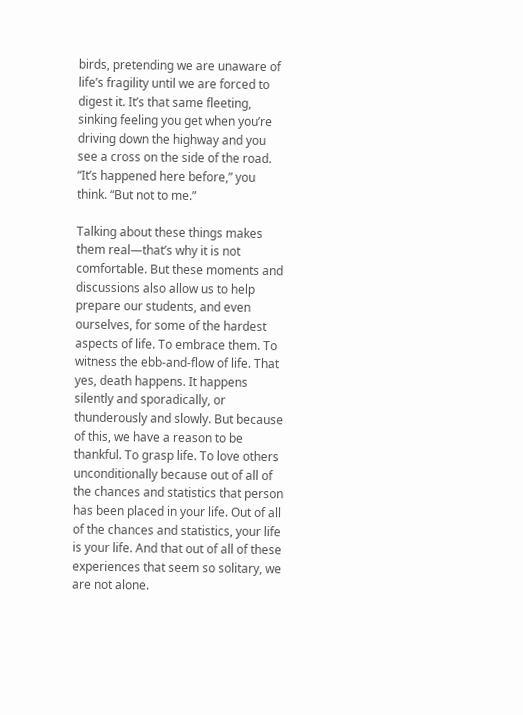birds, pretending we are unaware of life’s fragility until we are forced to digest it. It’s that same fleeting, sinking feeling you get when you’re driving down the highway and you see a cross on the side of the road. “It’s happened here before,” you think. “But not to me.”

Talking about these things makes them real—that’s why it is not comfortable. But these moments and discussions also allow us to help prepare our students, and even ourselves, for some of the hardest aspects of life. To embrace them. To witness the ebb-and-flow of life. That yes, death happens. It happens silently and sporadically, or thunderously and slowly. But because of this, we have a reason to be thankful. To grasp life. To love others unconditionally because out of all of the chances and statistics that person has been placed in your life. Out of all of the chances and statistics, your life is your life. And that out of all of these experiences that seem so solitary, we are not alone.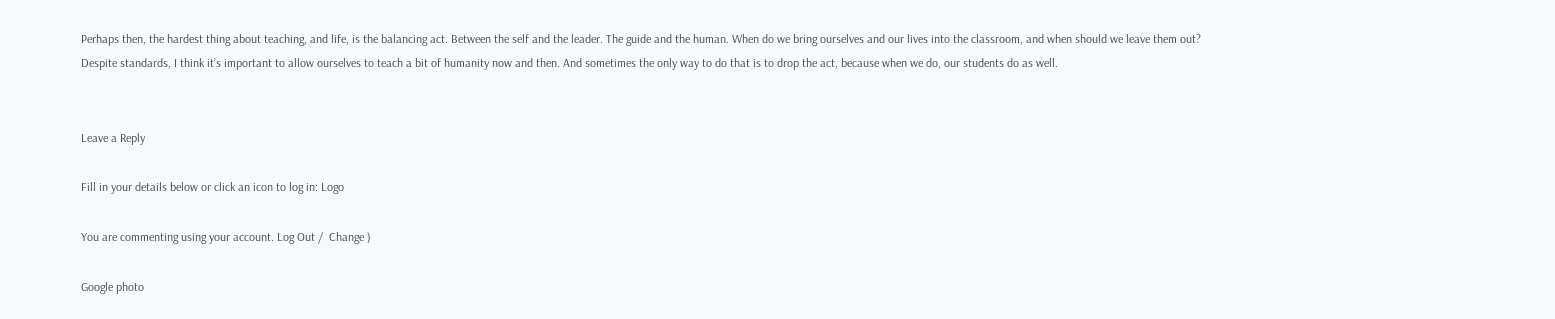Perhaps then, the hardest thing about teaching, and life, is the balancing act. Between the self and the leader. The guide and the human. When do we bring ourselves and our lives into the classroom, and when should we leave them out? Despite standards, I think it’s important to allow ourselves to teach a bit of humanity now and then. And sometimes the only way to do that is to drop the act, because when we do, our students do as well.


Leave a Reply

Fill in your details below or click an icon to log in: Logo

You are commenting using your account. Log Out /  Change )

Google photo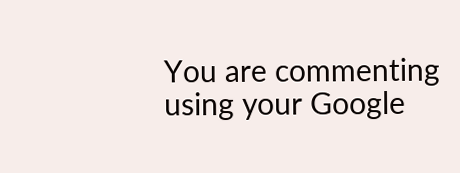You are commenting using your Google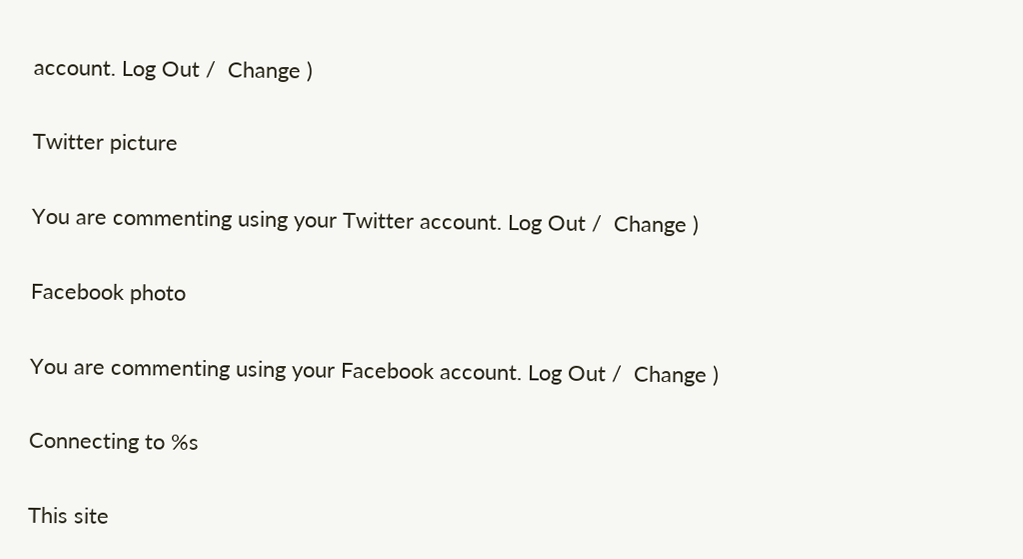account. Log Out /  Change )

Twitter picture

You are commenting using your Twitter account. Log Out /  Change )

Facebook photo

You are commenting using your Facebook account. Log Out /  Change )

Connecting to %s

This site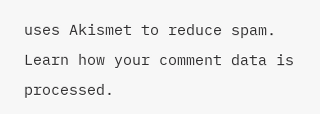uses Akismet to reduce spam. Learn how your comment data is processed.